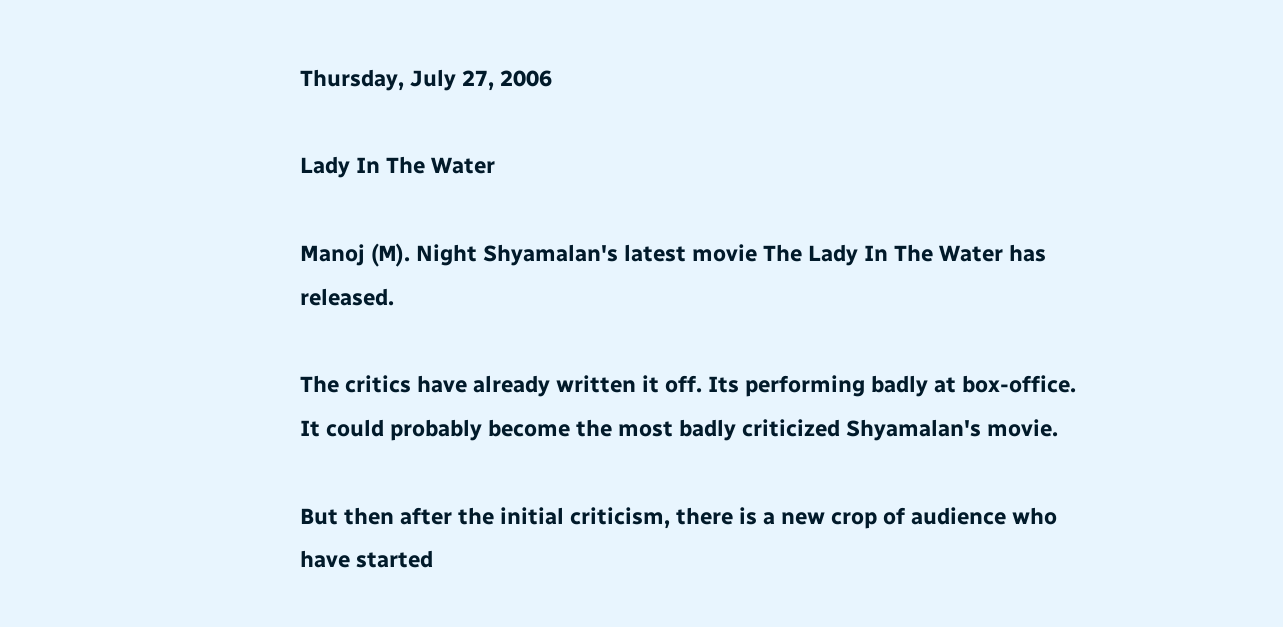Thursday, July 27, 2006

Lady In The Water

Manoj (M). Night Shyamalan's latest movie The Lady In The Water has released.

The critics have already written it off. Its performing badly at box-office. It could probably become the most badly criticized Shyamalan's movie.

But then after the initial criticism, there is a new crop of audience who have started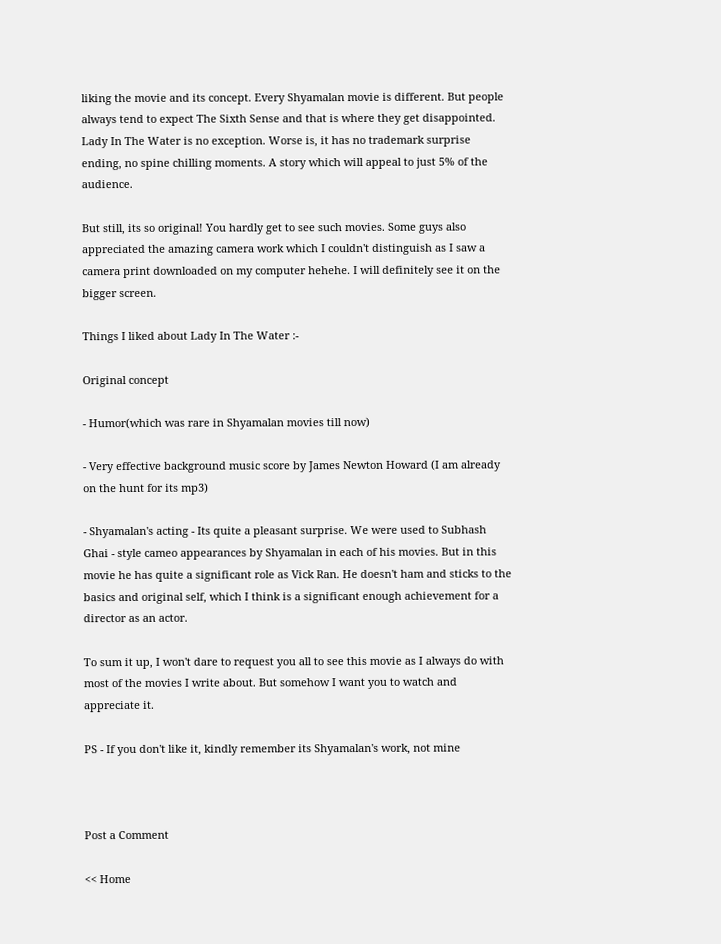liking the movie and its concept. Every Shyamalan movie is different. But people always tend to expect The Sixth Sense and that is where they get disappointed. Lady In The Water is no exception. Worse is, it has no trademark surprise ending, no spine chilling moments. A story which will appeal to just 5% of the audience.

But still, its so original! You hardly get to see such movies. Some guys also appreciated the amazing camera work which I couldn't distinguish as I saw a camera print downloaded on my computer hehehe. I will definitely see it on the bigger screen.

Things I liked about Lady In The Water :-

Original concept

- Humor(which was rare in Shyamalan movies till now)

- Very effective background music score by James Newton Howard (I am already on the hunt for its mp3)

- Shyamalan's acting - Its quite a pleasant surprise. We were used to Subhash Ghai - style cameo appearances by Shyamalan in each of his movies. But in this movie he has quite a significant role as Vick Ran. He doesn't ham and sticks to the basics and original self, which I think is a significant enough achievement for a director as an actor.

To sum it up, I won't dare to request you all to see this movie as I always do with most of the movies I write about. But somehow I want you to watch and appreciate it.

PS - If you don't like it, kindly remember its Shyamalan's work, not mine



Post a Comment

<< Home